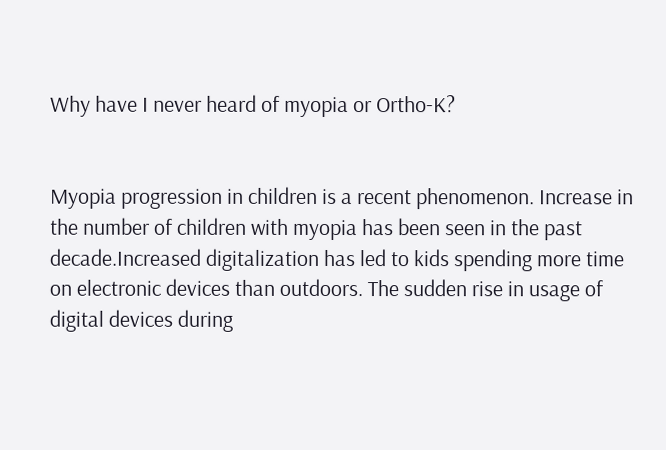Why have I never heard of myopia or Ortho-K?


Myopia progression in children is a recent phenomenon. Increase in the number of children with myopia has been seen in the past decade.Increased digitalization has led to kids spending more time on electronic devices than outdoors. The sudden rise in usage of digital devices during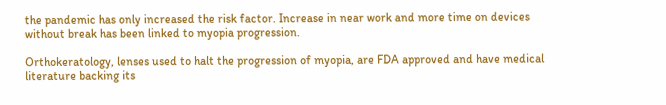the pandemic has only increased the risk factor. Increase in near work and more time on devices without break has been linked to myopia progression.

Orthokeratology, lenses used to halt the progression of myopia, are FDA approved and have medical literature backing its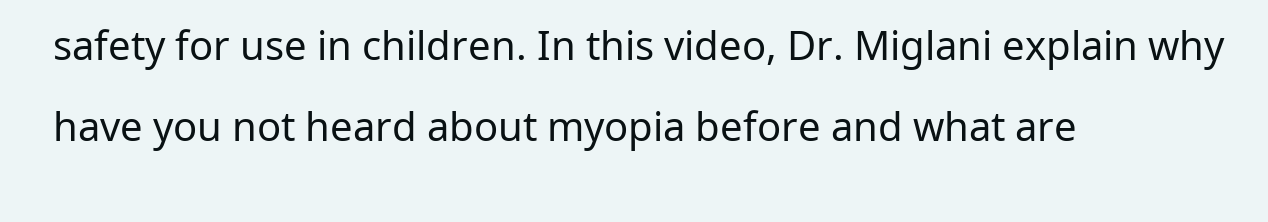safety for use in children. In this video, Dr. Miglani explain why have you not heard about myopia before and what are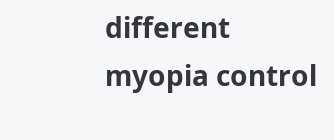different myopia control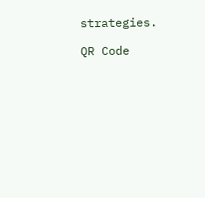strategies.

QR Code